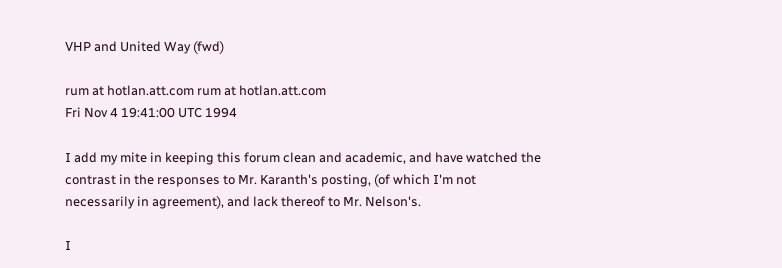VHP and United Way (fwd)

rum at hotlan.att.com rum at hotlan.att.com
Fri Nov 4 19:41:00 UTC 1994

I add my mite in keeping this forum clean and academic, and have watched the
contrast in the responses to Mr. Karanth's posting, (of which I'm not
necessarily in agreement), and lack thereof to Mr. Nelson's.

I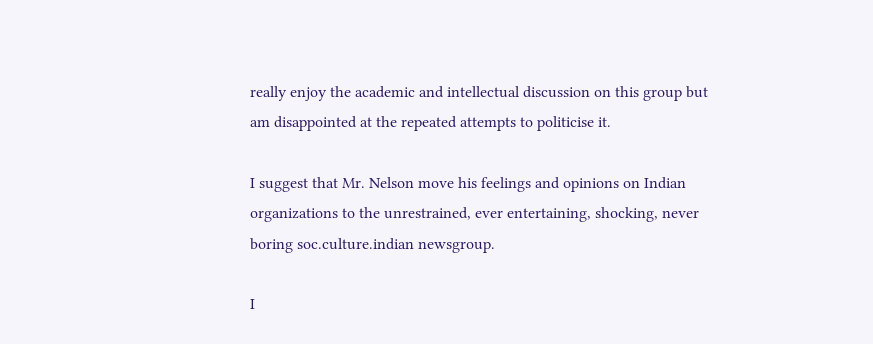really enjoy the academic and intellectual discussion on this group but
am disappointed at the repeated attempts to politicise it.

I suggest that Mr. Nelson move his feelings and opinions on Indian
organizations to the unrestrained, ever entertaining, shocking, never
boring soc.culture.indian newsgroup.

I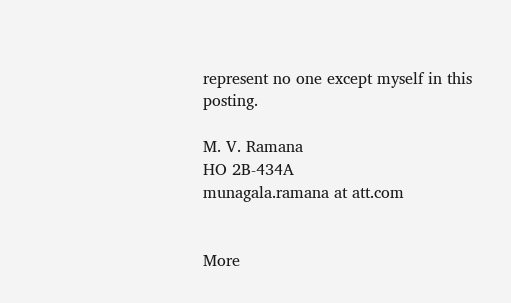represent no one except myself in this posting.

M. V. Ramana
HO 2B-434A
munagala.ramana at att.com


More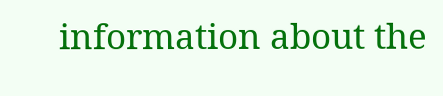information about the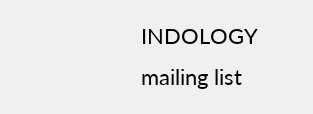INDOLOGY mailing list